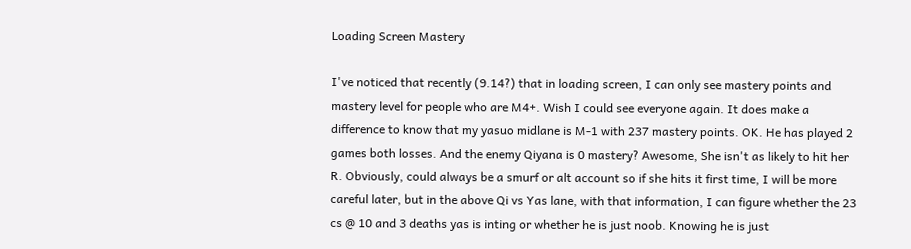Loading Screen Mastery

I've noticed that recently (9.14?) that in loading screen, I can only see mastery points and mastery level for people who are M4+. Wish I could see everyone again. It does make a difference to know that my yasuo midlane is M-1 with 237 mastery points. OK. He has played 2 games both losses. And the enemy Qiyana is 0 mastery? Awesome, She isn't as likely to hit her R. Obviously, could always be a smurf or alt account so if she hits it first time, I will be more careful later, but in the above Qi vs Yas lane, with that information, I can figure whether the 23 cs @ 10 and 3 deaths yas is inting or whether he is just noob. Knowing he is just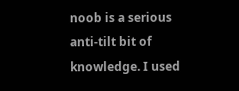noob is a serious anti-tilt bit of knowledge. I used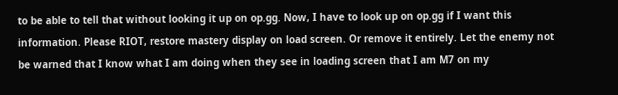to be able to tell that without looking it up on op.gg. Now, I have to look up on op.gg if I want this information. Please RIOT, restore mastery display on load screen. Or remove it entirely. Let the enemy not be warned that I know what I am doing when they see in loading screen that I am M7 on my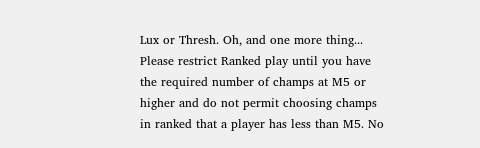Lux or Thresh. Oh, and one more thing... Please restrict Ranked play until you have the required number of champs at M5 or higher and do not permit choosing champs in ranked that a player has less than M5. No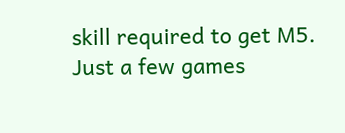skill required to get M5. Just a few games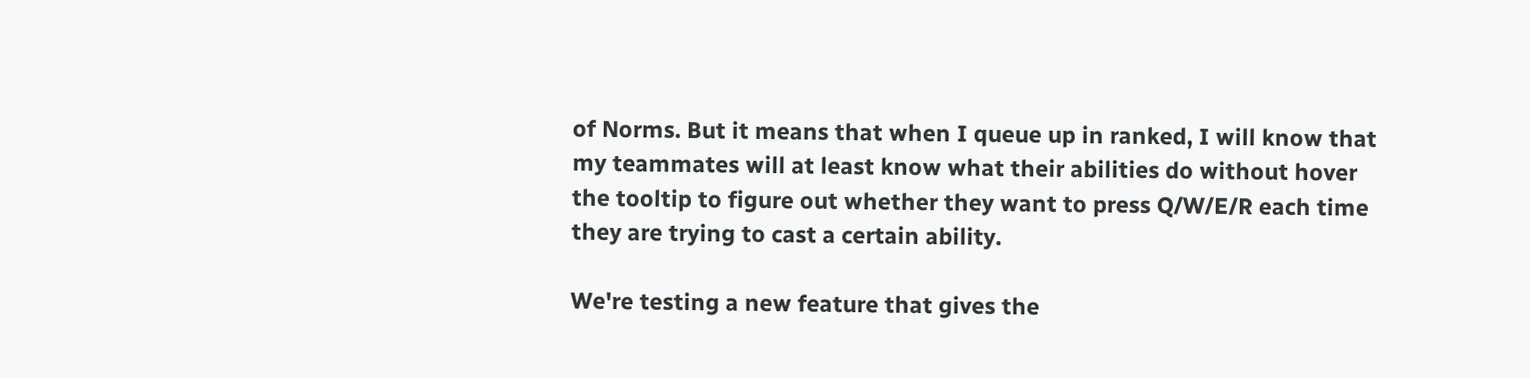of Norms. But it means that when I queue up in ranked, I will know that my teammates will at least know what their abilities do without hover the tooltip to figure out whether they want to press Q/W/E/R each time they are trying to cast a certain ability.

We're testing a new feature that gives the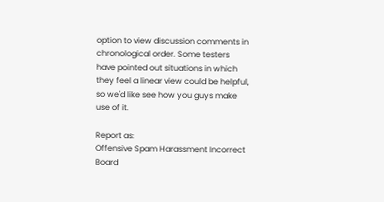option to view discussion comments in chronological order. Some testers have pointed out situations in which they feel a linear view could be helpful, so we'd like see how you guys make use of it.

Report as:
Offensive Spam Harassment Incorrect Board